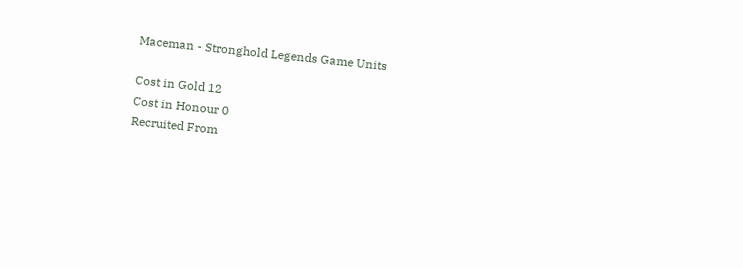Maceman - Stronghold Legends Game Units

Cost in Gold 12
Cost in Honour 0
Recruited From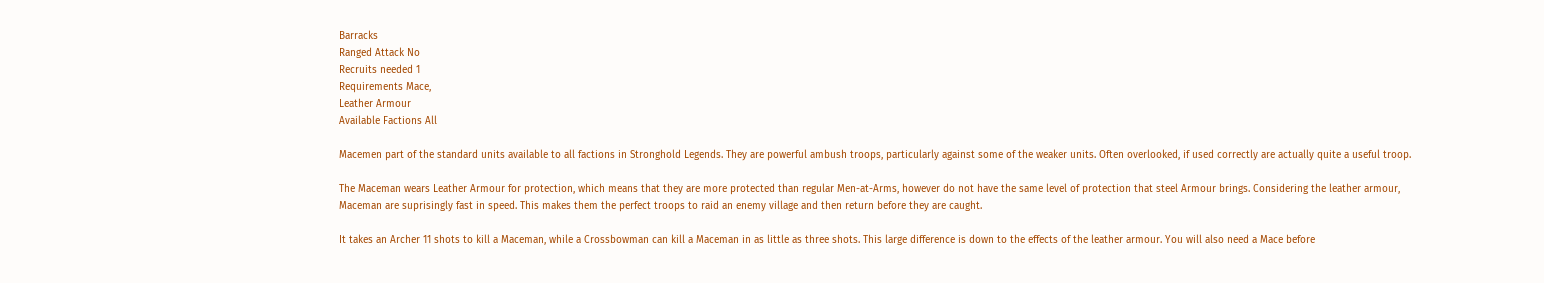Barracks
Ranged Attack No
Recruits needed 1
Requirements Mace,
Leather Armour
Available Factions All

Macemen part of the standard units available to all factions in Stronghold Legends. They are powerful ambush troops, particularly against some of the weaker units. Often overlooked, if used correctly are actually quite a useful troop.

The Maceman wears Leather Armour for protection, which means that they are more protected than regular Men-at-Arms, however do not have the same level of protection that steel Armour brings. Considering the leather armour, Maceman are suprisingly fast in speed. This makes them the perfect troops to raid an enemy village and then return before they are caught.

It takes an Archer 11 shots to kill a Maceman, while a Crossbowman can kill a Maceman in as little as three shots. This large difference is down to the effects of the leather armour. You will also need a Mace before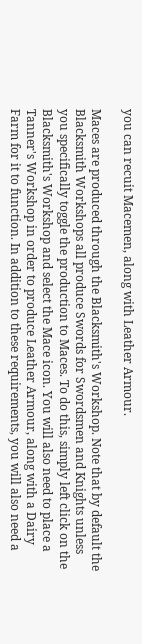you can recuit Macemen, along with Leather Armour.

Maces are produced through the Blacksmith's Workshop. Note that by default the Blacksmith Workshops all produce Swords for Swordsmen and Knights unless you specifically toggle the production to Maces. To do this, simply left click on the Blacksmith's Workshop and select the Mace icon. You will also need to place a Tanner's Workshop in order to produce Leather Armour, along with a Dairy Farm for it to function. In addition to these requirements, you will also need a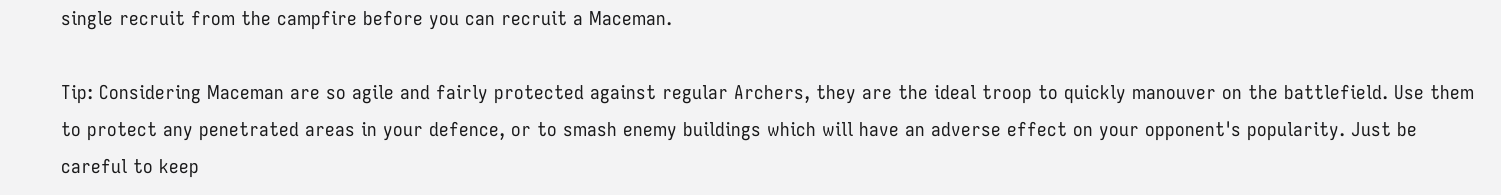single recruit from the campfire before you can recruit a Maceman.

Tip: Considering Maceman are so agile and fairly protected against regular Archers, they are the ideal troop to quickly manouver on the battlefield. Use them to protect any penetrated areas in your defence, or to smash enemy buildings which will have an adverse effect on your opponent's popularity. Just be careful to keep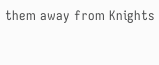them away from Knights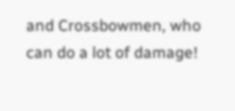and Crossbowmen, who can do a lot of damage!